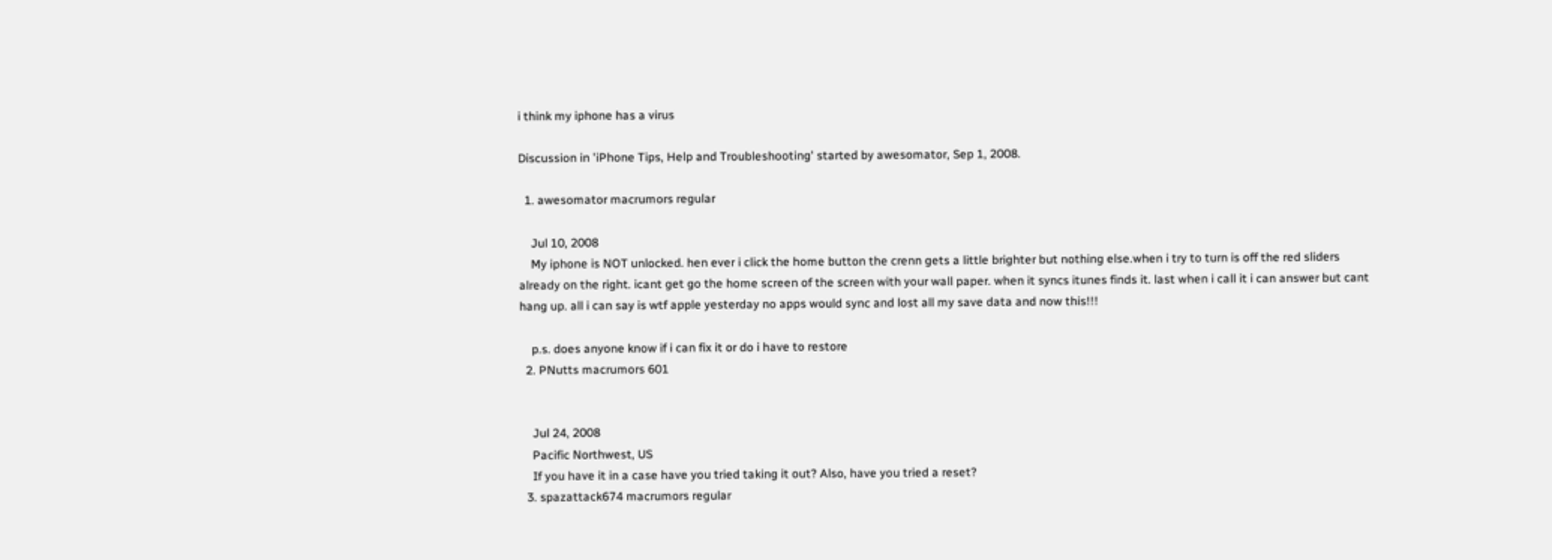i think my iphone has a virus

Discussion in 'iPhone Tips, Help and Troubleshooting' started by awesomator, Sep 1, 2008.

  1. awesomator macrumors regular

    Jul 10, 2008
    My iphone is NOT unlocked. hen ever i click the home button the crenn gets a little brighter but nothing else.when i try to turn is off the red sliders already on the right. icant get go the home screen of the screen with your wall paper. when it syncs itunes finds it. last when i call it i can answer but cant hang up. all i can say is wtf apple yesterday no apps would sync and lost all my save data and now this!!!

    p.s. does anyone know if i can fix it or do i have to restore
  2. PNutts macrumors 601


    Jul 24, 2008
    Pacific Northwest, US
    If you have it in a case have you tried taking it out? Also, have you tried a reset?
  3. spazattack674 macrumors regular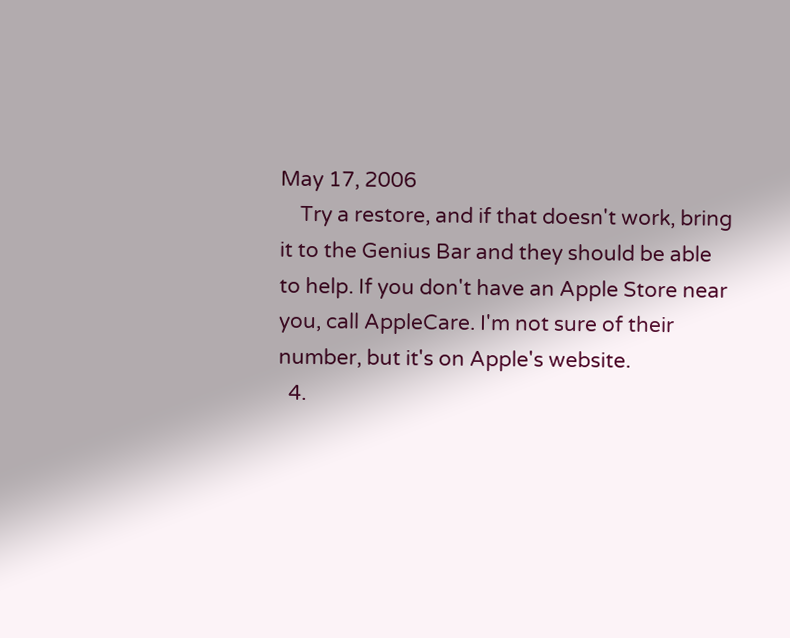May 17, 2006
    Try a restore, and if that doesn't work, bring it to the Genius Bar and they should be able to help. If you don't have an Apple Store near you, call AppleCare. I'm not sure of their number, but it's on Apple's website.
  4.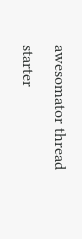awesomator thread starter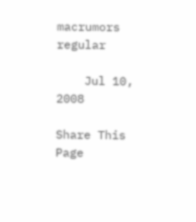macrumors regular

    Jul 10, 2008

Share This Page